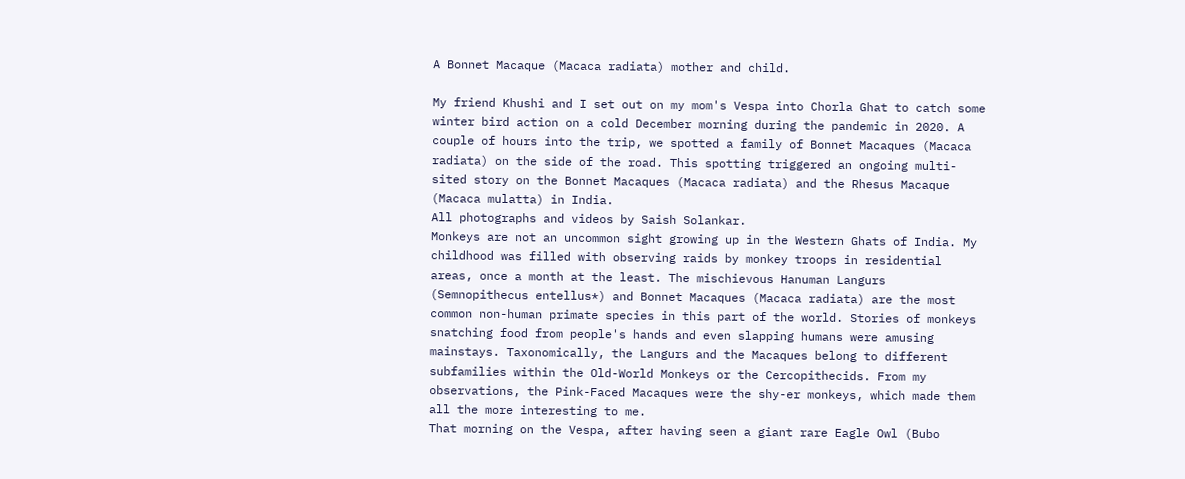A Bonnet Macaque (Macaca radiata) mother and child.

My friend Khushi and I set out on my mom's Vespa into Chorla Ghat to catch some winter bird action on a cold December morning during the pandemic in 2020. A couple of hours into the trip, we spotted a family of Bonnet Macaques (Macaca radiata) on the side of the road. This spotting triggered an ongoing multi-sited story on the Bonnet Macaques (Macaca radiata) and the Rhesus Macaque (Macaca mulatta) in India.
All photographs and videos by Saish Solankar.
Monkeys are not an uncommon sight growing up in the Western Ghats of India. My childhood was filled with observing raids by monkey troops in residential areas, once a month at the least. The mischievous Hanuman Langurs (Semnopithecus entellus*) and Bonnet Macaques (Macaca radiata) are the most common non-human primate species in this part of the world. Stories of monkeys snatching food from people's hands and even slapping humans were amusing mainstays. Taxonomically, the Langurs and the Macaques belong to different subfamilies within the Old-World Monkeys or the Cercopithecids. From my observations, the Pink-Faced Macaques were the shy-er monkeys, which made them all the more interesting to me.
That morning on the Vespa, after having seen a giant rare Eagle Owl (Bubo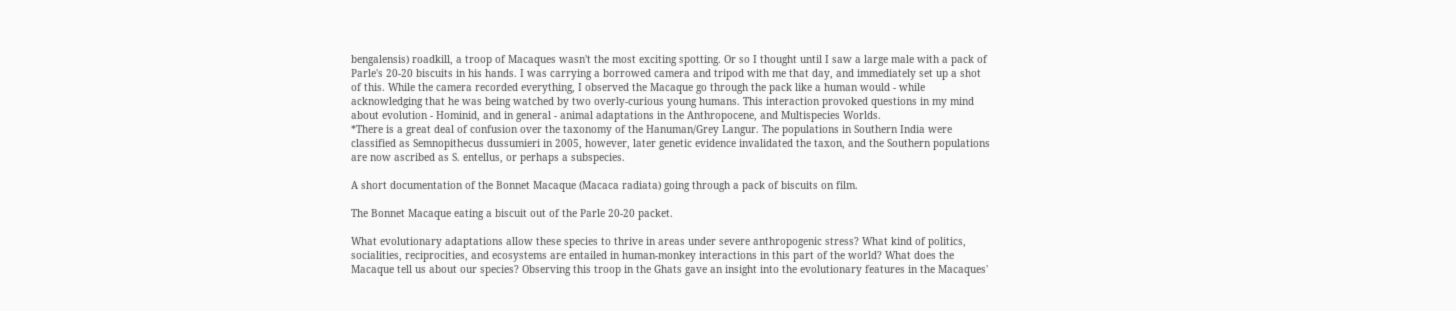bengalensis) roadkill, a troop of Macaques wasn't the most exciting spotting. Or so I thought until I saw a large male with a pack of Parle's 20-20 biscuits in his hands. I was carrying a borrowed camera and tripod with me that day, and immediately set up a shot of this. While the camera recorded everything, I observed the Macaque go through the pack like a human would - while acknowledging that he was being watched by two overly-curious young humans. This interaction provoked questions in my mind about evolution - Hominid, and in general - animal adaptations in the Anthropocene, and Multispecies Worlds.
*There is a great deal of confusion over the taxonomy of the Hanuman/Grey Langur. The populations in Southern India were classified as Semnopithecus dussumieri in 2005, however, later genetic evidence invalidated the taxon, and the Southern populations are now ascribed as S. entellus, or perhaps a subspecies.

A short documentation of the Bonnet Macaque (Macaca radiata) going through a pack of biscuits on film.

The Bonnet Macaque eating a biscuit out of the Parle 20-20 packet.

What evolutionary adaptations allow these species to thrive in areas under severe anthropogenic stress? What kind of politics, socialities, reciprocities, and ecosystems are entailed in human-monkey interactions in this part of the world? What does the Macaque tell us about our species? Observing this troop in the Ghats gave an insight into the evolutionary features in the Macaques'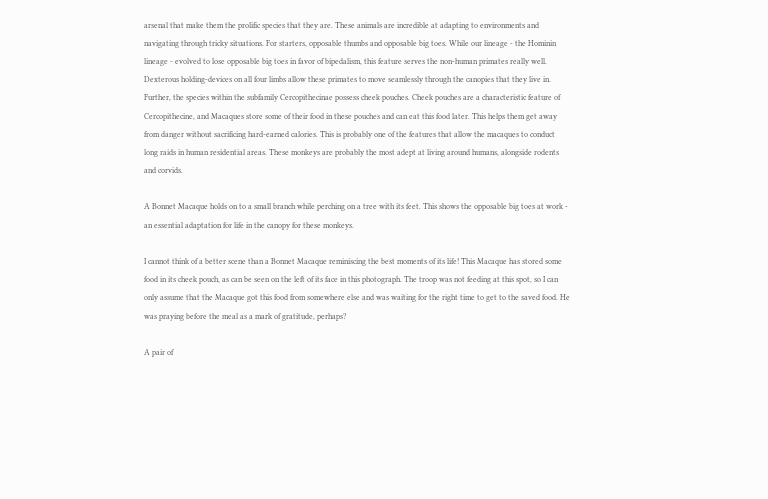arsenal that make them the prolific species that they are. These animals are incredible at adapting to environments and navigating through tricky situations. For starters, opposable thumbs and opposable big toes. While our lineage - the Hominin lineage - evolved to lose opposable big toes in favor of bipedalism, this feature serves the non-human primates really well. Dexterous holding-devices on all four limbs allow these primates to move seamlessly through the canopies that they live in. Further, the species within the subfamily Cercopithecinae possess cheek pouches. Cheek pouches are a characteristic feature of Cercopithecine, and Macaques store some of their food in these pouches and can eat this food later. This helps them get away from danger without sacrificing hard-earned calories. This is probably one of the features that allow the macaques to conduct long raids in human residential areas. These monkeys are probably the most adept at living around humans, alongside rodents and corvids.

A Bonnet Macaque holds on to a small branch while perching on a tree with its feet. This shows the opposable big toes at work - an essential adaptation for life in the canopy for these monkeys.

I cannot think of a better scene than a Bonnet Macaque reminiscing the best moments of its life! This Macaque has stored some food in its cheek pouch, as can be seen on the left of its face in this photograph. The troop was not feeding at this spot, so I can only assume that the Macaque got this food from somewhere else and was waiting for the right time to get to the saved food. He was praying before the meal as a mark of gratitude, perhaps?

A pair of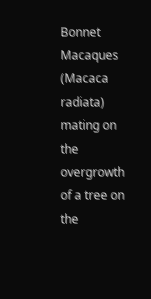Bonnet Macaques (Macaca radiata) mating on the overgrowth of a tree on the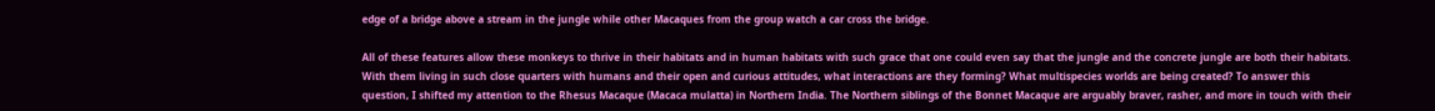edge of a bridge above a stream in the jungle while other Macaques from the group watch a car cross the bridge.

All of these features allow these monkeys to thrive in their habitats and in human habitats with such grace that one could even say that the jungle and the concrete jungle are both their habitats. With them living in such close quarters with humans and their open and curious attitudes, what interactions are they forming? What multispecies worlds are being created? To answer this question, I shifted my attention to the Rhesus Macaque (Macaca mulatta) in Northern India. The Northern siblings of the Bonnet Macaque are arguably braver, rasher, and more in touch with their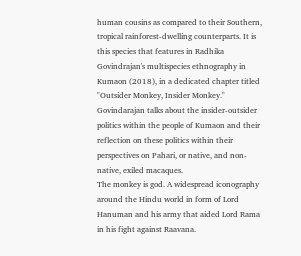human cousins as compared to their Southern, tropical rainforest-dwelling counterparts. It is this species that features in Radhika Govindrajan's multispecies ethnography in Kumaon (2018), in a dedicated chapter titled "Outsider Monkey, Insider Monkey." Govindarajan talks about the insider-outsider politics within the people of Kumaon and their reflection on these politics within their perspectives on Pahari, or native, and non-native, exiled macaques.
The monkey is god. A widespread iconography around the Hindu world in form of Lord Hanuman and his army that aided Lord Rama in his fight against Raavana.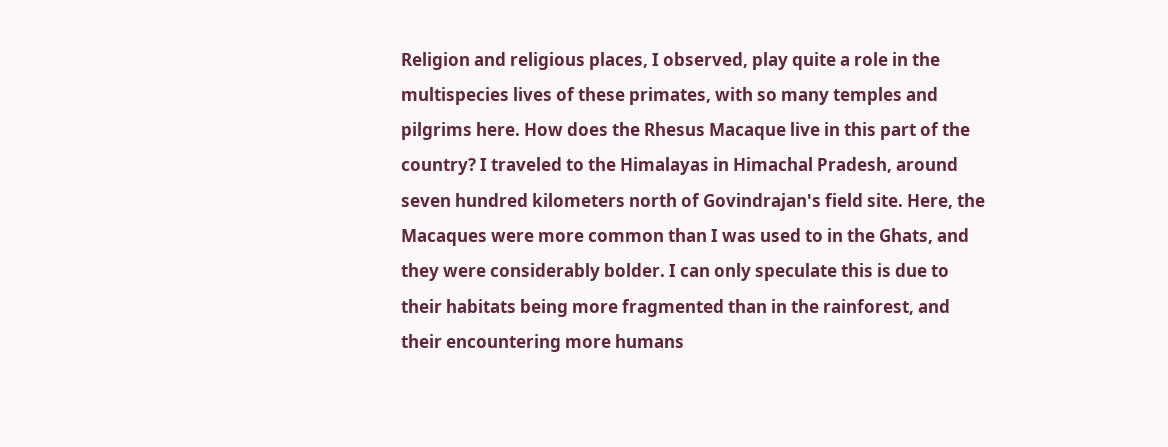Religion and religious places, I observed, play quite a role in the multispecies lives of these primates, with so many temples and pilgrims here. How does the Rhesus Macaque live in this part of the country? I traveled to the Himalayas in Himachal Pradesh, around seven hundred kilometers north of Govindrajan's field site. Here, the Macaques were more common than I was used to in the Ghats, and they were considerably bolder. I can only speculate this is due to their habitats being more fragmented than in the rainforest, and their encountering more humans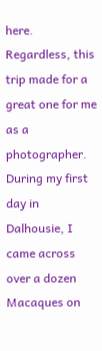here. Regardless, this trip made for a great one for me as a photographer.
During my first day in Dalhousie, I came across over a dozen Macaques on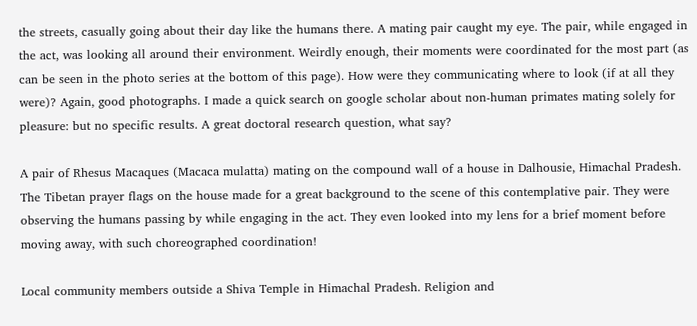the streets, casually going about their day like the humans there. A mating pair caught my eye. The pair, while engaged in the act, was looking all around their environment. Weirdly enough, their moments were coordinated for the most part (as can be seen in the photo series at the bottom of this page). How were they communicating where to look (if at all they were)? Again, good photographs. I made a quick search on google scholar about non-human primates mating solely for pleasure: but no specific results. A great doctoral research question, what say?

A pair of Rhesus Macaques (Macaca mulatta) mating on the compound wall of a house in Dalhousie, Himachal Pradesh. The Tibetan prayer flags on the house made for a great background to the scene of this contemplative pair. They were observing the humans passing by while engaging in the act. They even looked into my lens for a brief moment before moving away, with such choreographed coordination!

Local community members outside a Shiva Temple in Himachal Pradesh. Religion and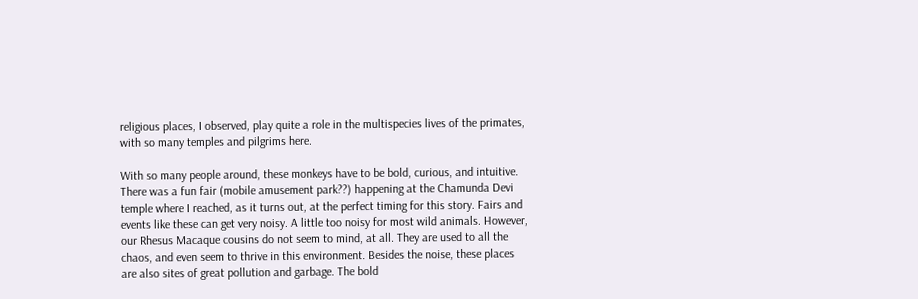religious places, I observed, play quite a role in the multispecies lives of the primates, with so many temples and pilgrims here.

With so many people around, these monkeys have to be bold, curious, and intuitive. There was a fun fair (mobile amusement park??) happening at the Chamunda Devi temple where I reached, as it turns out, at the perfect timing for this story. Fairs and events like these can get very noisy. A little too noisy for most wild animals. However, our Rhesus Macaque cousins do not seem to mind, at all. They are used to all the chaos, and even seem to thrive in this environment. Besides the noise, these places are also sites of great pollution and garbage. The bold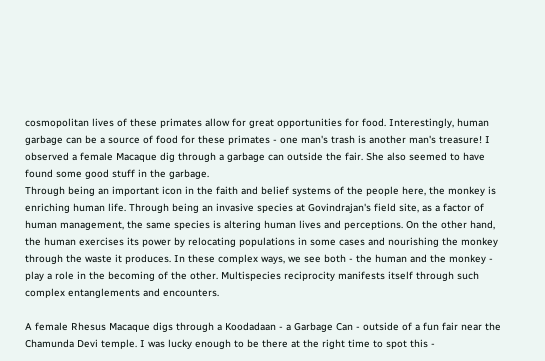cosmopolitan lives of these primates allow for great opportunities for food. Interestingly, human garbage can be a source of food for these primates - one man's trash is another man's treasure! I observed a female Macaque dig through a garbage can outside the fair. She also seemed to have found some good stuff in the garbage.
Through being an important icon in the faith and belief systems of the people here, the monkey is enriching human life. Through being an invasive species at Govindrajan's field site, as a factor of human management, the same species is altering human lives and perceptions. On the other hand, the human exercises its power by relocating populations in some cases and nourishing the monkey through the waste it produces. In these complex ways, we see both - the human and the monkey - play a role in the becoming of the other. Multispecies reciprocity manifests itself through such complex entanglements and encounters.

A female Rhesus Macaque digs through a Koodadaan - a Garbage Can - outside of a fun fair near the Chamunda Devi temple. I was lucky enough to be there at the right time to spot this -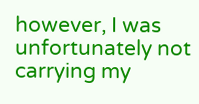however, I was unfortunately not carrying my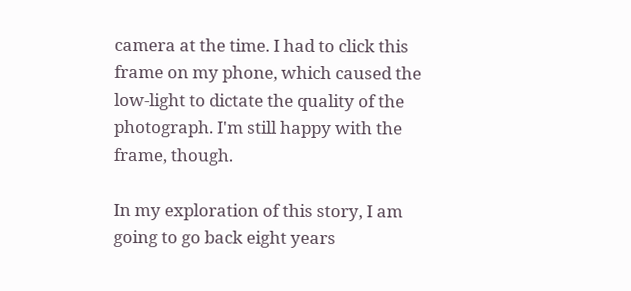camera at the time. I had to click this frame on my phone, which caused the low-light to dictate the quality of the photograph. I'm still happy with the frame, though.

In my exploration of this story, I am going to go back eight years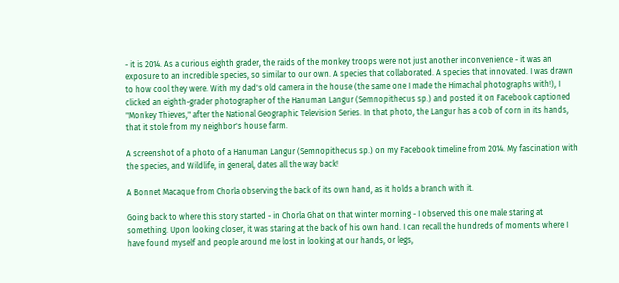- it is 2014. As a curious eighth grader, the raids of the monkey troops were not just another inconvenience - it was an exposure to an incredible species, so similar to our own. A species that collaborated. A species that innovated. I was drawn to how cool they were. With my dad's old camera in the house (the same one I made the Himachal photographs with!), I clicked an eighth-grader photographer of the Hanuman Langur (Semnopithecus sp.) and posted it on Facebook captioned "Monkey Thieves," after the National Geographic Television Series. In that photo, the Langur has a cob of corn in its hands, that it stole from my neighbor's house farm.

A screenshot of a photo of a Hanuman Langur (Semnopithecus sp.) on my Facebook timeline from 2014. My fascination with the species, and Wildlife, in general, dates all the way back!

A Bonnet Macaque from Chorla observing the back of its own hand, as it holds a branch with it.

Going back to where this story started - in Chorla Ghat on that winter morning - I observed this one male staring at something. Upon looking closer, it was staring at the back of his own hand. I can recall the hundreds of moments where I have found myself and people around me lost in looking at our hands, or legs,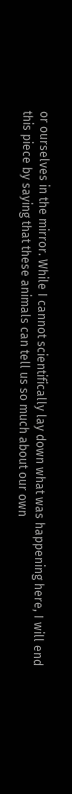or ourselves in the mirror. While I cannot scientifically lay down what was happening here, I will end this piece by saying that these animals can tell us so much about our own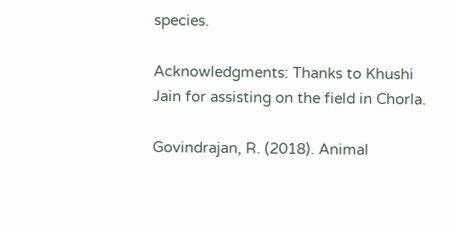species.

Acknowledgments: Thanks to Khushi Jain for assisting on the field in Chorla.

Govindrajan, R. (2018). Animal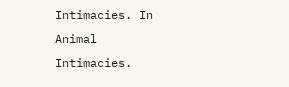Intimacies. In Animal Intimacies.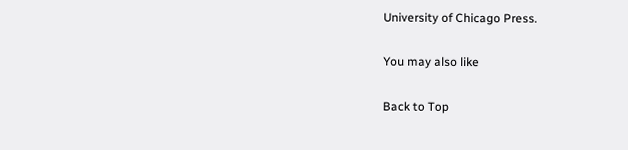University of Chicago Press.

You may also like

Back to Top